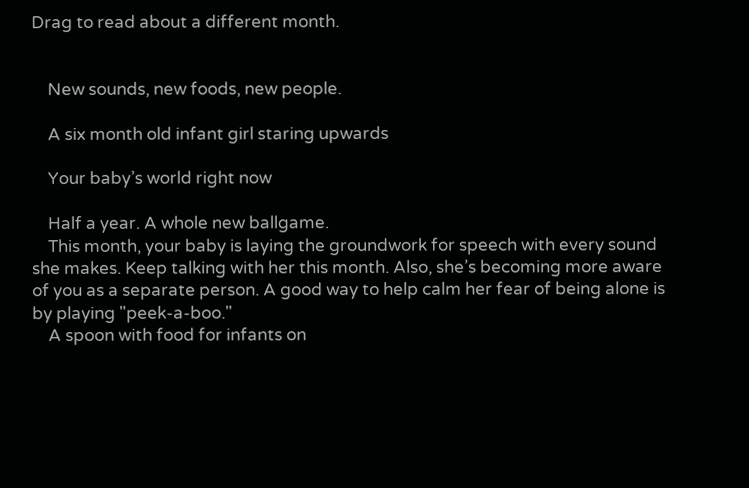Drag to read about a different month.


    New sounds, new foods, new people.

    A six month old infant girl staring upwards

    Your baby’s world right now

    Half a year. A whole new ballgame.
    This month, your baby is laying the groundwork for speech with every sound she makes. Keep talking with her this month. Also, she’s becoming more aware of you as a separate person. A good way to help calm her fear of being alone is by playing "peek-a-boo."
    A spoon with food for infants on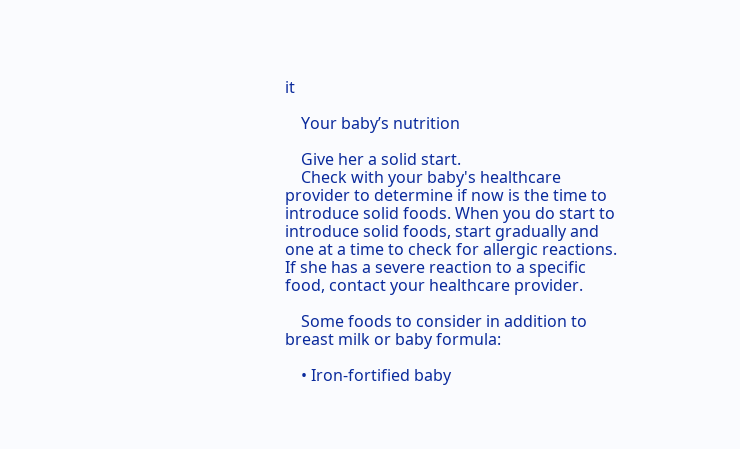it

    Your baby’s nutrition

    Give her a solid start.
    Check with your baby's healthcare provider to determine if now is the time to introduce solid foods. When you do start to introduce solid foods, start gradually and one at a time to check for allergic reactions. If she has a severe reaction to a specific food, contact your healthcare provider.

    Some foods to consider in addition to breast milk or baby formula:

    • Iron-fortified baby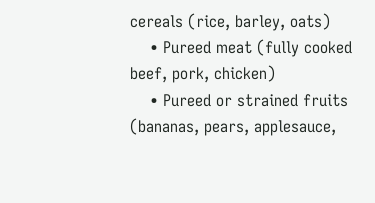cereals (rice, barley, oats)
    • Pureed meat (fully cooked beef, pork, chicken)
    • Pureed or strained fruits (bananas, pears, applesauce,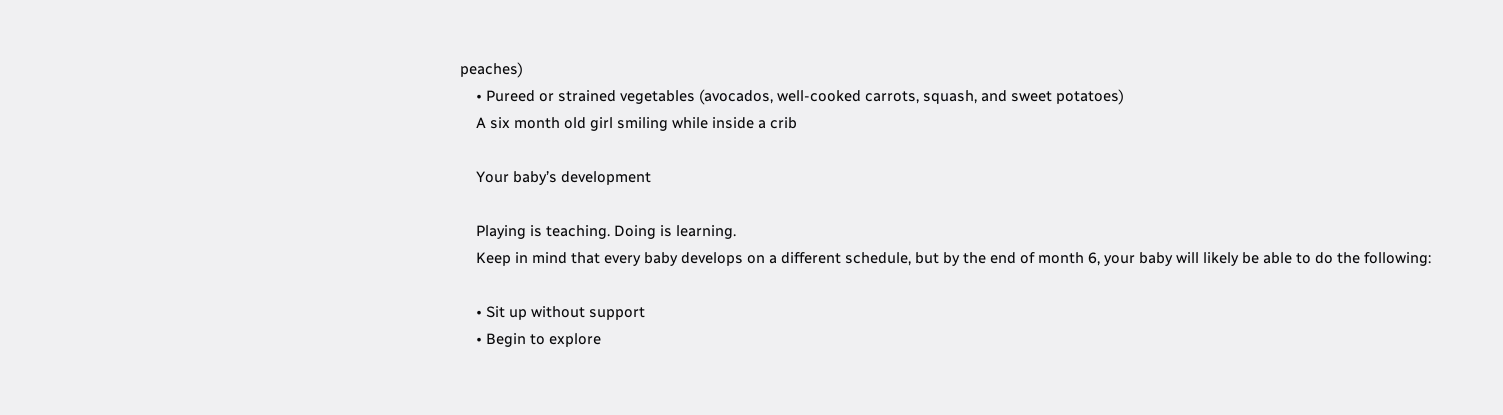peaches)
    • Pureed or strained vegetables (avocados, well-cooked carrots, squash, and sweet potatoes)
    A six month old girl smiling while inside a crib

    Your baby’s development

    Playing is teaching. Doing is learning.
    Keep in mind that every baby develops on a different schedule, but by the end of month 6, your baby will likely be able to do the following:

    • Sit up without support
    • Begin to explore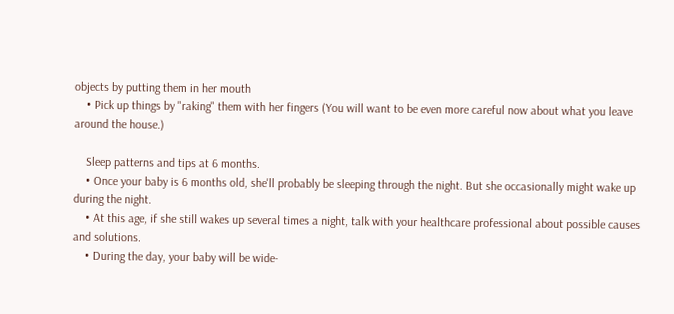objects by putting them in her mouth
    • Pick up things by "raking" them with her fingers (You will want to be even more careful now about what you leave around the house.)

    Sleep patterns and tips at 6 months.
    • Once your baby is 6 months old, she'll probably be sleeping through the night. But she occasionally might wake up during the night.
    • At this age, if she still wakes up several times a night, talk with your healthcare professional about possible causes and solutions.
    • During the day, your baby will be wide-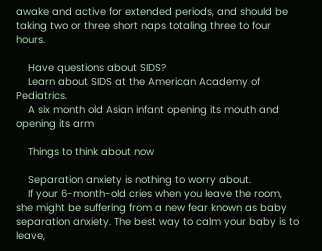awake and active for extended periods, and should be taking two or three short naps totaling three to four hours.

    Have questions about SIDS?
    Learn about SIDS at the American Academy of Pediatrics.
    A six month old Asian infant opening its mouth and opening its arm

    Things to think about now

    Separation anxiety is nothing to worry about.
    If your 6-month-old cries when you leave the room, she might be suffering from a new fear known as baby separation anxiety. The best way to calm your baby is to leave,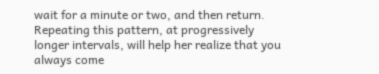wait for a minute or two, and then return. Repeating this pattern, at progressively longer intervals, will help her realize that you always come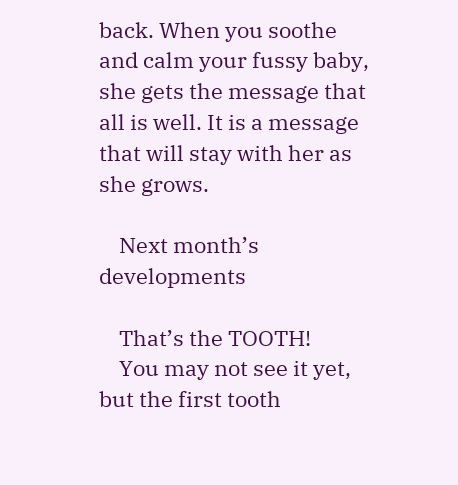back. When you soothe and calm your fussy baby, she gets the message that all is well. It is a message that will stay with her as she grows.

    Next month’s developments

    That’s the TOOTH!
    You may not see it yet, but the first tooth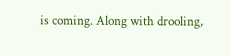is coming. Along with drooling,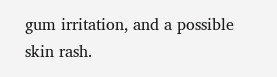gum irritation, and a possible skin rash.